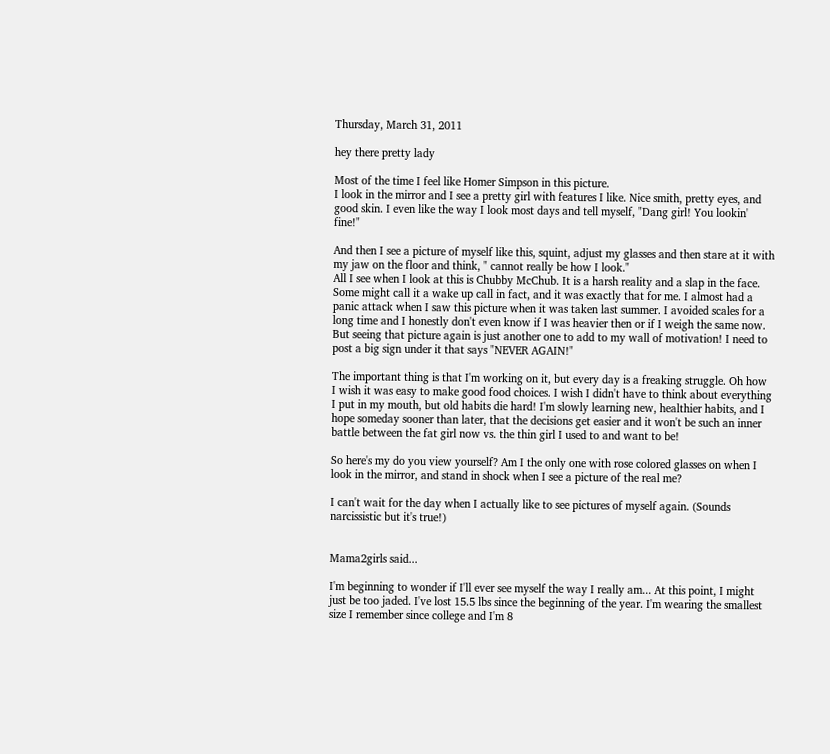Thursday, March 31, 2011

hey there pretty lady

Most of the time I feel like Homer Simpson in this picture.
I look in the mirror and I see a pretty girl with features I like. Nice smith, pretty eyes, and good skin. I even like the way I look most days and tell myself, "Dang girl! You lookin' fine!"

And then I see a picture of myself like this, squint, adjust my glasses and then stare at it with my jaw on the floor and think, " cannot really be how I look."
All I see when I look at this is Chubby McChub. It is a harsh reality and a slap in the face. Some might call it a wake up call in fact, and it was exactly that for me. I almost had a panic attack when I saw this picture when it was taken last summer. I avoided scales for a long time and I honestly don't even know if I was heavier then or if I weigh the same now. But seeing that picture again is just another one to add to my wall of motivation! I need to post a big sign under it that says "NEVER AGAIN!"

The important thing is that I'm working on it, but every day is a freaking struggle. Oh how I wish it was easy to make good food choices. I wish I didn't have to think about everything I put in my mouth, but old habits die hard! I'm slowly learning new, healthier habits, and I hope someday sooner than later, that the decisions get easier and it won't be such an inner battle between the fat girl now vs. the thin girl I used to and want to be!

So here's my do you view yourself? Am I the only one with rose colored glasses on when I look in the mirror, and stand in shock when I see a picture of the real me?

I can't wait for the day when I actually like to see pictures of myself again. (Sounds narcissistic but it's true!)


Mama2girls said...

I'm beginning to wonder if I'll ever see myself the way I really am... At this point, I might just be too jaded. I've lost 15.5 lbs since the beginning of the year. I'm wearing the smallest size I remember since college and I'm 8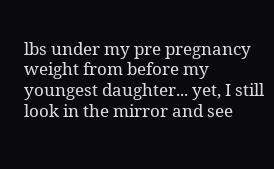lbs under my pre pregnancy weight from before my youngest daughter... yet, I still look in the mirror and see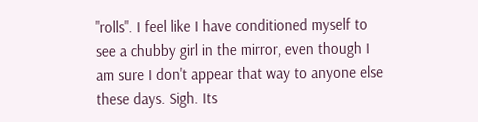"rolls". I feel like I have conditioned myself to see a chubby girl in the mirror, even though I am sure I don't appear that way to anyone else these days. Sigh. Its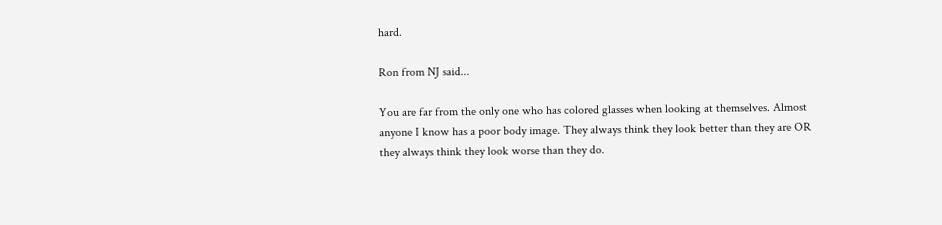hard.

Ron from NJ said...

You are far from the only one who has colored glasses when looking at themselves. Almost anyone I know has a poor body image. They always think they look better than they are OR they always think they look worse than they do.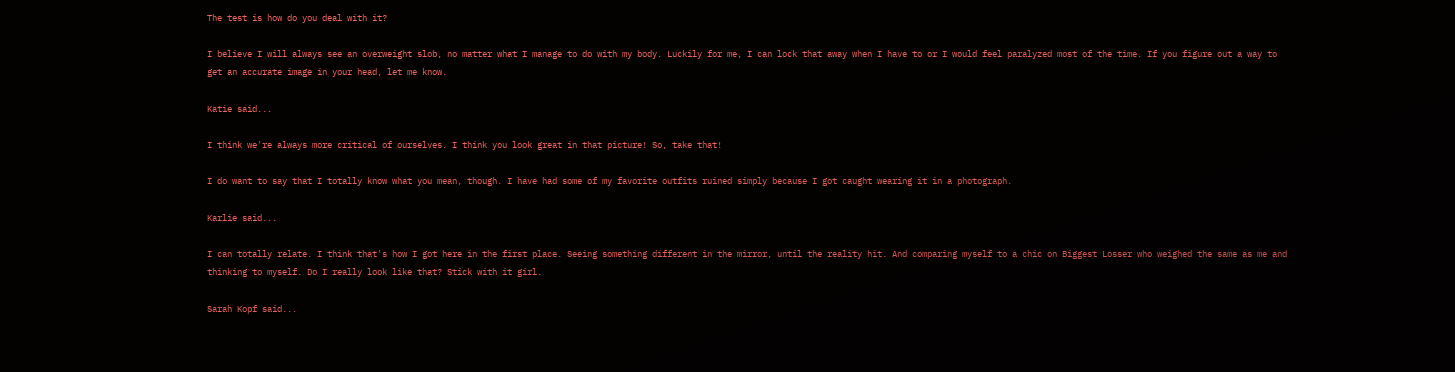The test is how do you deal with it?

I believe I will always see an overweight slob, no matter what I manage to do with my body. Luckily for me, I can lock that away when I have to or I would feel paralyzed most of the time. If you figure out a way to get an accurate image in your head, let me know.

Katie said...

I think we're always more critical of ourselves. I think you look great in that picture! So, take that!

I do want to say that I totally know what you mean, though. I have had some of my favorite outfits ruined simply because I got caught wearing it in a photograph.

Karlie said...

I can totally relate. I think that's how I got here in the first place. Seeing something different in the mirror, until the reality hit. And comparing myself to a chic on Biggest Losser who weighed the same as me and thinking to myself. Do I really look like that? Stick with it girl.

Sarah Kopf said...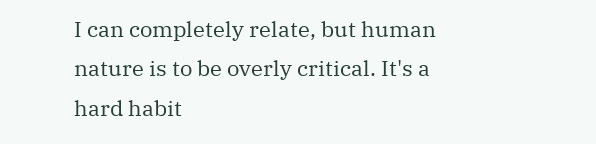I can completely relate, but human nature is to be overly critical. It's a hard habit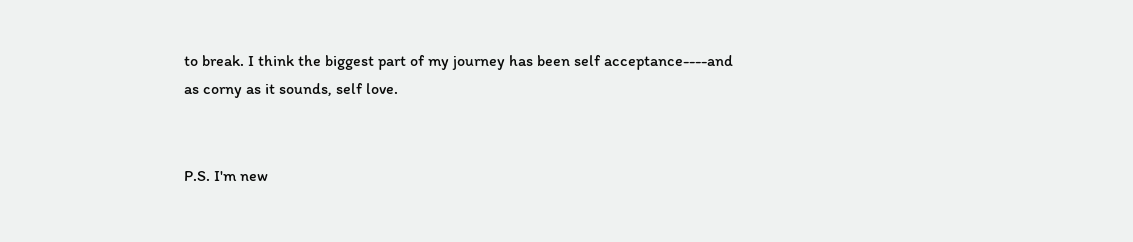to break. I think the biggest part of my journey has been self acceptance----and as corny as it sounds, self love.


P.S. I'm new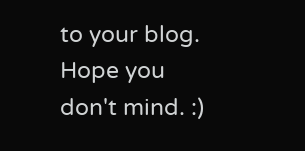to your blog. Hope you don't mind. :)